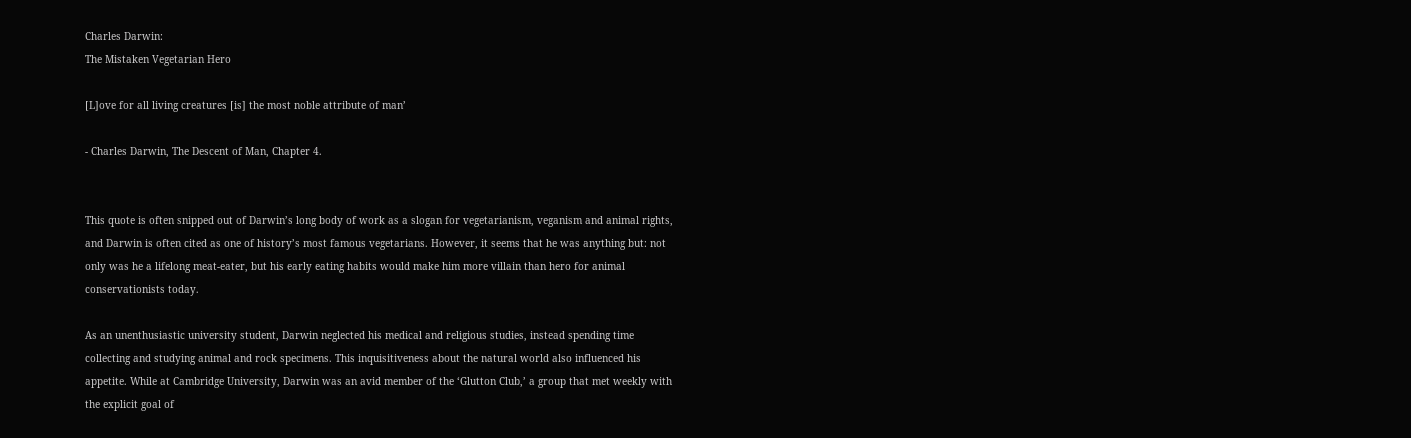Charles Darwin:
The Mistaken Vegetarian Hero

[L]ove for all living creatures [is] the most noble attribute of man’

- Charles Darwin, The Descent of Man, Chapter 4.


This quote is often snipped out of Darwin’s long body of work as a slogan for vegetarianism, veganism and animal rights, and Darwin is often cited as one of history’s most famous vegetarians. However, it seems that he was anything but: not only was he a lifelong meat-eater, but his early eating habits would make him more villain than hero for animal conservationists today.

As an unenthusiastic university student, Darwin neglected his medical and religious studies, instead spending time collecting and studying animal and rock specimens. This inquisitiveness about the natural world also influenced his appetite. While at Cambridge University, Darwin was an avid member of the ‘Glutton Club,’ a group that met weekly with the explicit goal of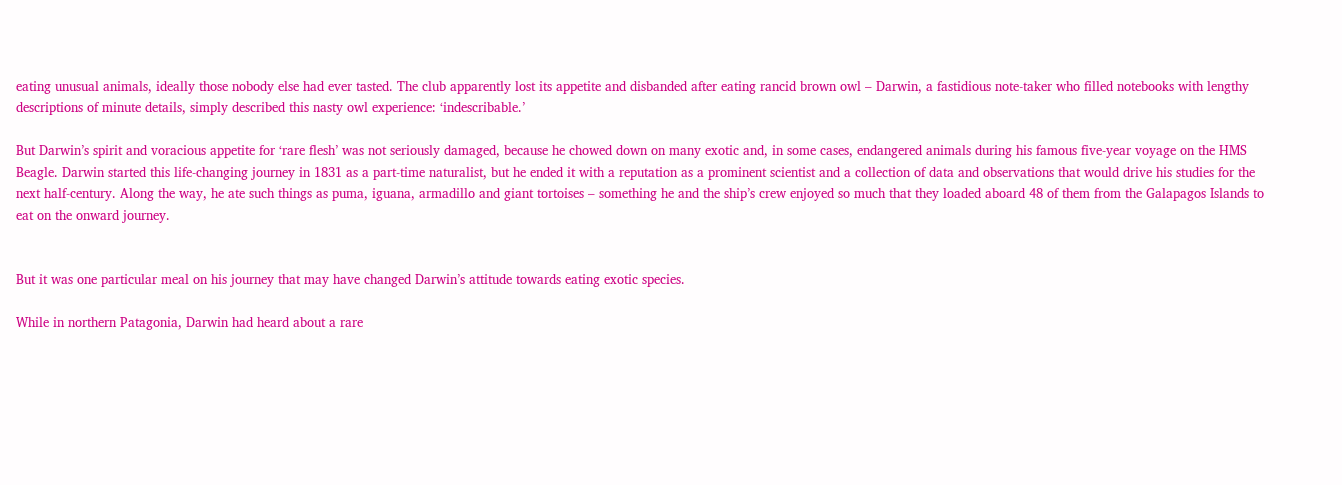eating unusual animals, ideally those nobody else had ever tasted. The club apparently lost its appetite and disbanded after eating rancid brown owl – Darwin, a fastidious note-taker who filled notebooks with lengthy descriptions of minute details, simply described this nasty owl experience: ‘indescribable.’

But Darwin’s spirit and voracious appetite for ‘rare flesh’ was not seriously damaged, because he chowed down on many exotic and, in some cases, endangered animals during his famous five-year voyage on the HMS Beagle. Darwin started this life-changing journey in 1831 as a part-time naturalist, but he ended it with a reputation as a prominent scientist and a collection of data and observations that would drive his studies for the next half-century. Along the way, he ate such things as puma, iguana, armadillo and giant tortoises – something he and the ship’s crew enjoyed so much that they loaded aboard 48 of them from the Galapagos Islands to eat on the onward journey.


But it was one particular meal on his journey that may have changed Darwin’s attitude towards eating exotic species.

While in northern Patagonia, Darwin had heard about a rare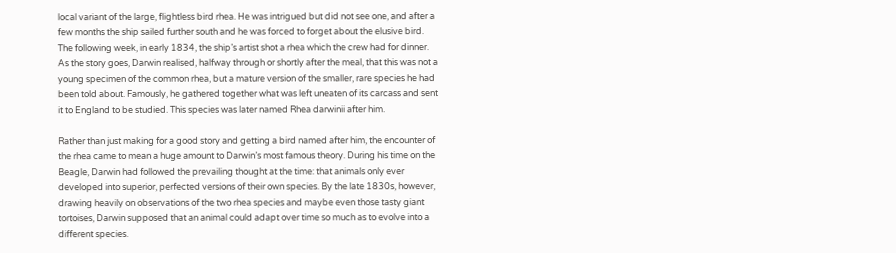local variant of the large, flightless bird rhea. He was intrigued but did not see one, and after a few months the ship sailed further south and he was forced to forget about the elusive bird. The following week, in early 1834, the ship’s artist shot a rhea which the crew had for dinner. As the story goes, Darwin realised, halfway through or shortly after the meal, that this was not a young specimen of the common rhea, but a mature version of the smaller, rare species he had been told about. Famously, he gathered together what was left uneaten of its carcass and sent it to England to be studied. This species was later named Rhea darwinii after him.

Rather than just making for a good story and getting a bird named after him, the encounter of the rhea came to mean a huge amount to Darwin’s most famous theory. During his time on the Beagle, Darwin had followed the prevailing thought at the time: that animals only ever developed into superior, perfected versions of their own species. By the late 1830s, however, drawing heavily on observations of the two rhea species and maybe even those tasty giant tortoises, Darwin supposed that an animal could adapt over time so much as to evolve into a different species.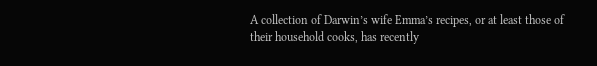A collection of Darwin’s wife Emma’s recipes, or at least those of their household cooks, has recently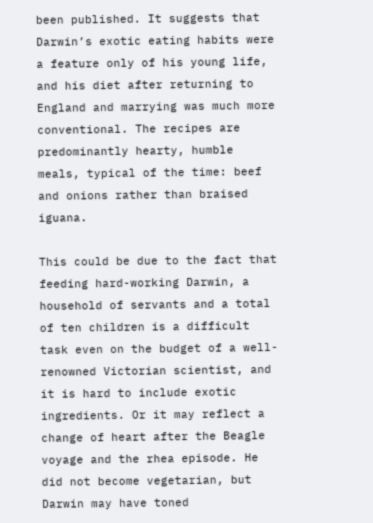been published. It suggests that Darwin’s exotic eating habits were a feature only of his young life, and his diet after returning to England and marrying was much more conventional. The recipes are predominantly hearty, humble meals, typical of the time: beef and onions rather than braised iguana.

This could be due to the fact that feeding hard-working Darwin, a household of servants and a total of ten children is a difficult task even on the budget of a well-renowned Victorian scientist, and it is hard to include exotic ingredients. Or it may reflect a change of heart after the Beagle voyage and the rhea episode. He did not become vegetarian, but Darwin may have toned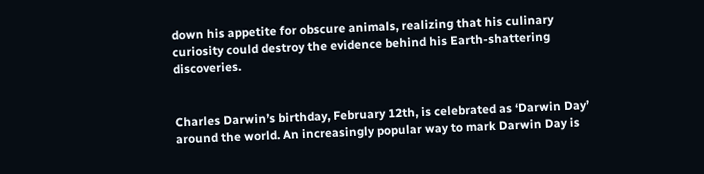down his appetite for obscure animals, realizing that his culinary curiosity could destroy the evidence behind his Earth-shattering discoveries.


Charles Darwin’s birthday, February 12th, is celebrated as ‘Darwin Day’ around the world. An increasingly popular way to mark Darwin Day is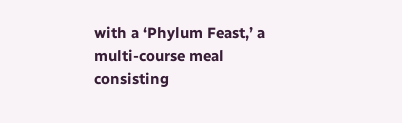with a ‘Phylum Feast,’ a multi-course meal consisting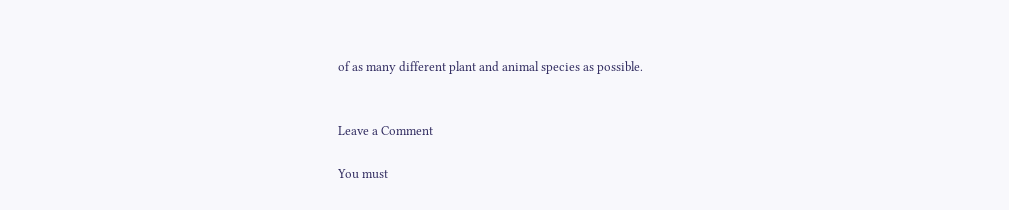of as many different plant and animal species as possible.


Leave a Comment

You must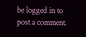be logged in to post a comment.